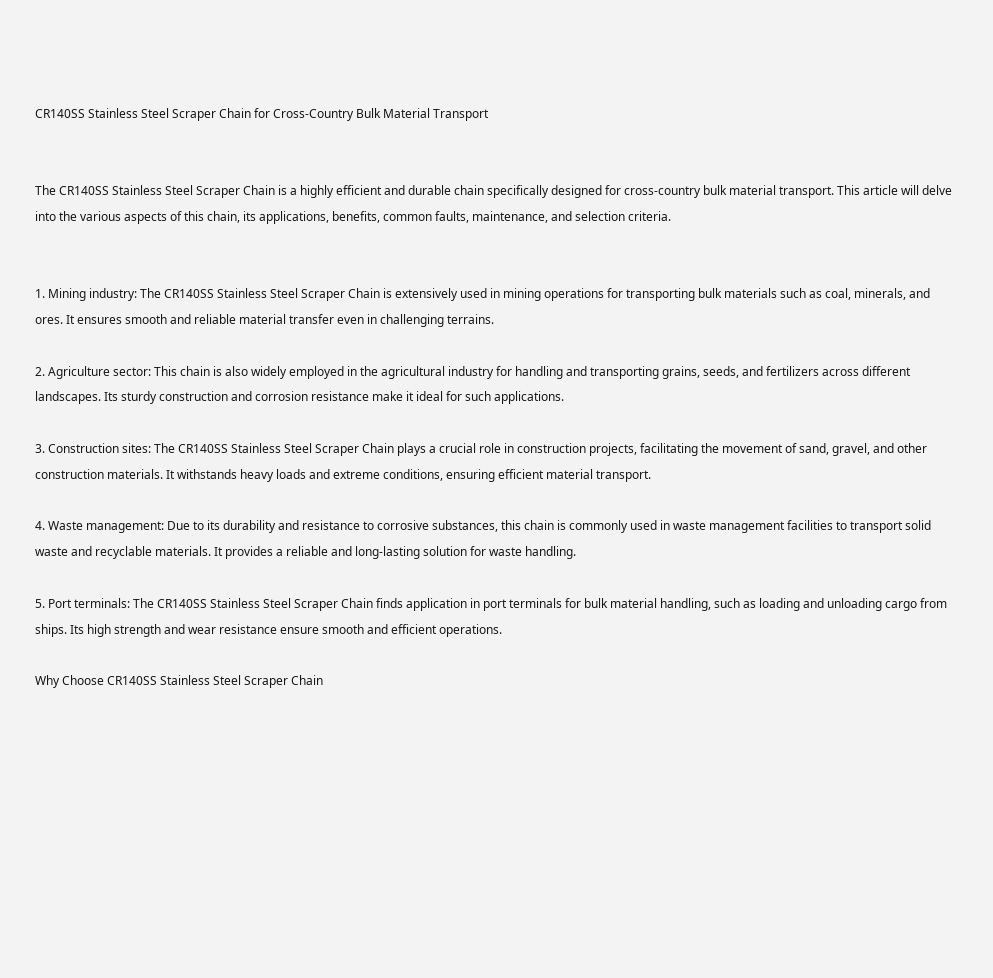CR140SS Stainless Steel Scraper Chain for Cross-Country Bulk Material Transport


The CR140SS Stainless Steel Scraper Chain is a highly efficient and durable chain specifically designed for cross-country bulk material transport. This article will delve into the various aspects of this chain, its applications, benefits, common faults, maintenance, and selection criteria.


1. Mining industry: The CR140SS Stainless Steel Scraper Chain is extensively used in mining operations for transporting bulk materials such as coal, minerals, and ores. It ensures smooth and reliable material transfer even in challenging terrains.

2. Agriculture sector: This chain is also widely employed in the agricultural industry for handling and transporting grains, seeds, and fertilizers across different landscapes. Its sturdy construction and corrosion resistance make it ideal for such applications.

3. Construction sites: The CR140SS Stainless Steel Scraper Chain plays a crucial role in construction projects, facilitating the movement of sand, gravel, and other construction materials. It withstands heavy loads and extreme conditions, ensuring efficient material transport.

4. Waste management: Due to its durability and resistance to corrosive substances, this chain is commonly used in waste management facilities to transport solid waste and recyclable materials. It provides a reliable and long-lasting solution for waste handling.

5. Port terminals: The CR140SS Stainless Steel Scraper Chain finds application in port terminals for bulk material handling, such as loading and unloading cargo from ships. Its high strength and wear resistance ensure smooth and efficient operations.

Why Choose CR140SS Stainless Steel Scraper Chain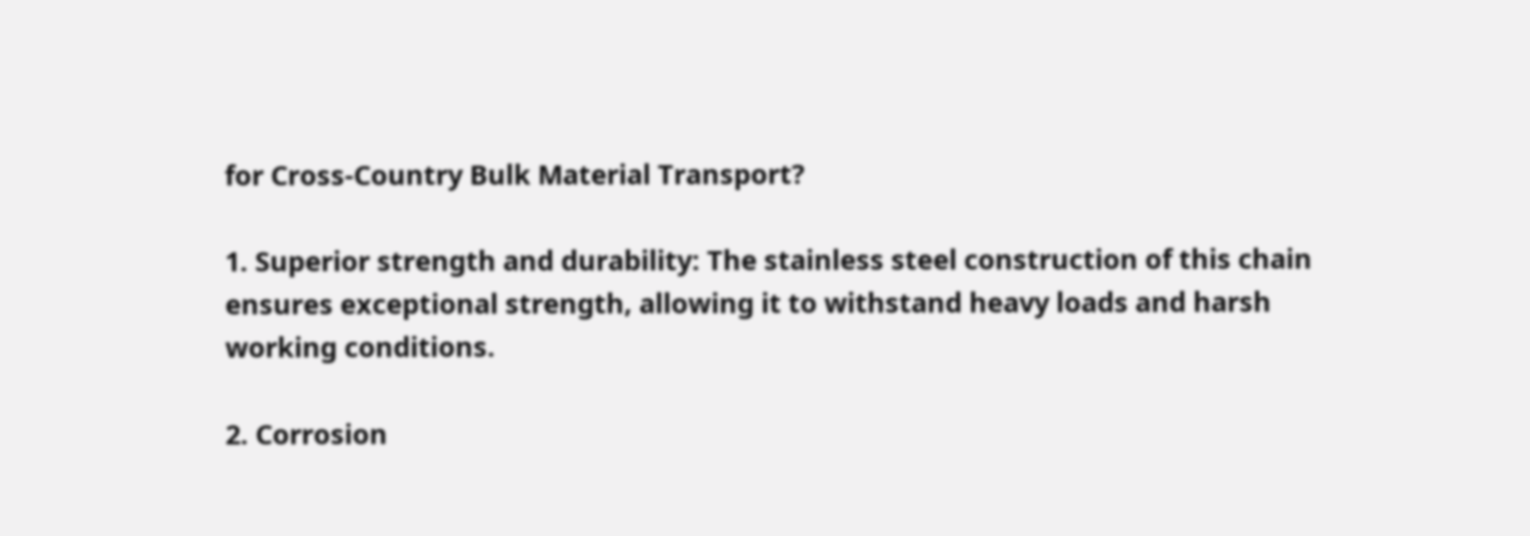for Cross-Country Bulk Material Transport?

1. Superior strength and durability: The stainless steel construction of this chain ensures exceptional strength, allowing it to withstand heavy loads and harsh working conditions.

2. Corrosion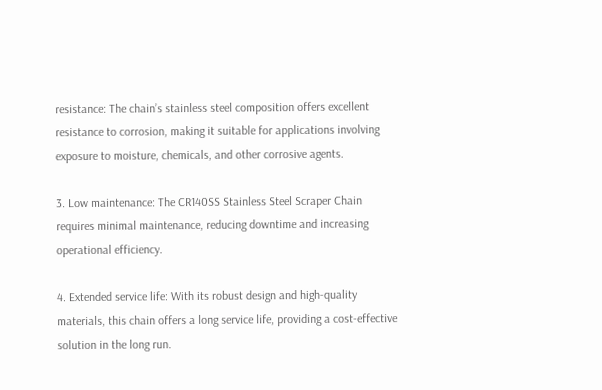resistance: The chain’s stainless steel composition offers excellent resistance to corrosion, making it suitable for applications involving exposure to moisture, chemicals, and other corrosive agents.

3. Low maintenance: The CR140SS Stainless Steel Scraper Chain requires minimal maintenance, reducing downtime and increasing operational efficiency.

4. Extended service life: With its robust design and high-quality materials, this chain offers a long service life, providing a cost-effective solution in the long run.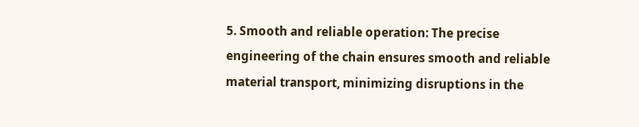5. Smooth and reliable operation: The precise engineering of the chain ensures smooth and reliable material transport, minimizing disruptions in the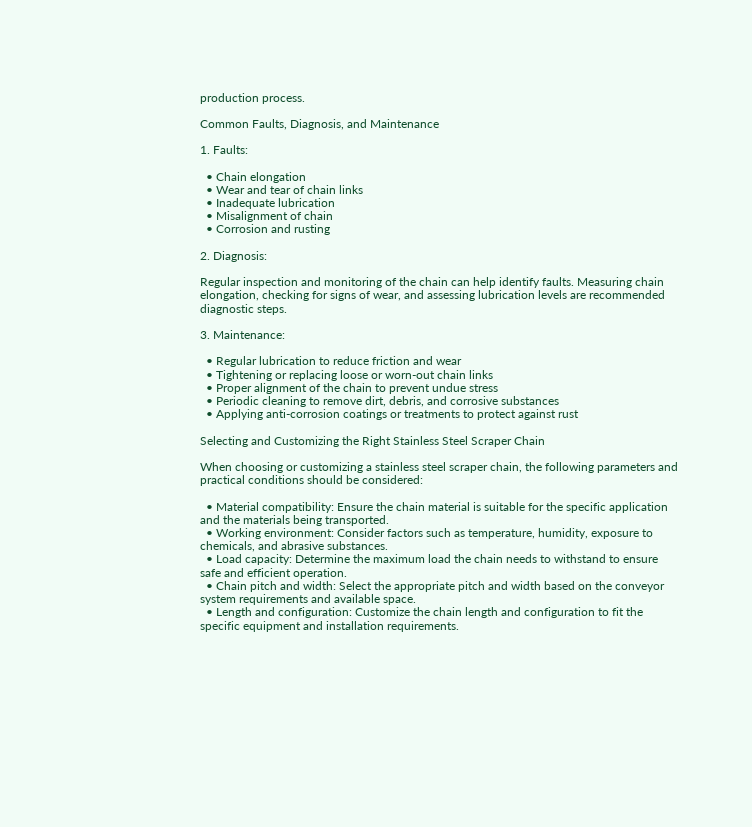production process.

Common Faults, Diagnosis, and Maintenance

1. Faults:

  • Chain elongation
  • Wear and tear of chain links
  • Inadequate lubrication
  • Misalignment of chain
  • Corrosion and rusting

2. Diagnosis:

Regular inspection and monitoring of the chain can help identify faults. Measuring chain elongation, checking for signs of wear, and assessing lubrication levels are recommended diagnostic steps.

3. Maintenance:

  • Regular lubrication to reduce friction and wear
  • Tightening or replacing loose or worn-out chain links
  • Proper alignment of the chain to prevent undue stress
  • Periodic cleaning to remove dirt, debris, and corrosive substances
  • Applying anti-corrosion coatings or treatments to protect against rust

Selecting and Customizing the Right Stainless Steel Scraper Chain

When choosing or customizing a stainless steel scraper chain, the following parameters and practical conditions should be considered:

  • Material compatibility: Ensure the chain material is suitable for the specific application and the materials being transported.
  • Working environment: Consider factors such as temperature, humidity, exposure to chemicals, and abrasive substances.
  • Load capacity: Determine the maximum load the chain needs to withstand to ensure safe and efficient operation.
  • Chain pitch and width: Select the appropriate pitch and width based on the conveyor system requirements and available space.
  • Length and configuration: Customize the chain length and configuration to fit the specific equipment and installation requirements.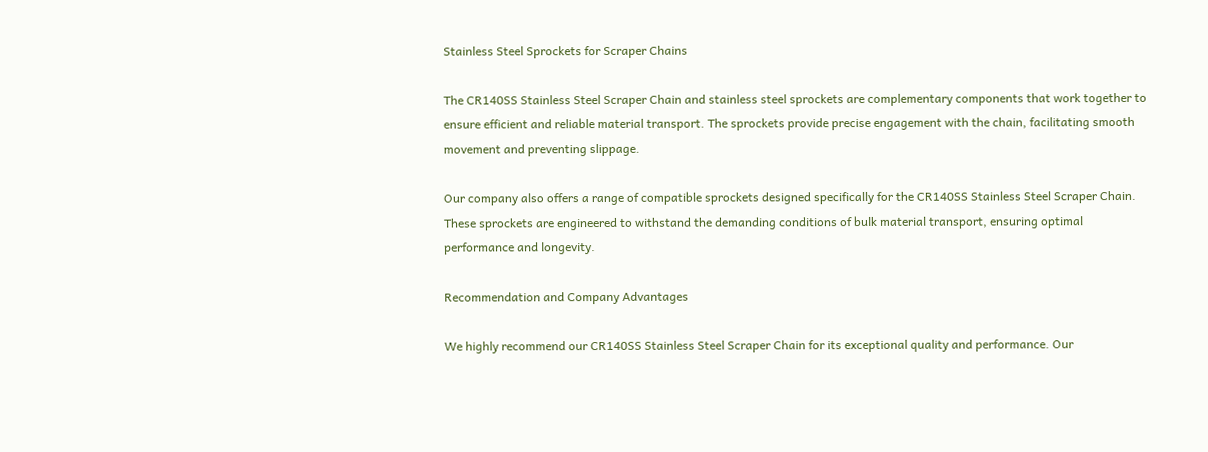Stainless Steel Sprockets for Scraper Chains

The CR140SS Stainless Steel Scraper Chain and stainless steel sprockets are complementary components that work together to ensure efficient and reliable material transport. The sprockets provide precise engagement with the chain, facilitating smooth movement and preventing slippage.

Our company also offers a range of compatible sprockets designed specifically for the CR140SS Stainless Steel Scraper Chain. These sprockets are engineered to withstand the demanding conditions of bulk material transport, ensuring optimal performance and longevity.

Recommendation and Company Advantages

We highly recommend our CR140SS Stainless Steel Scraper Chain for its exceptional quality and performance. Our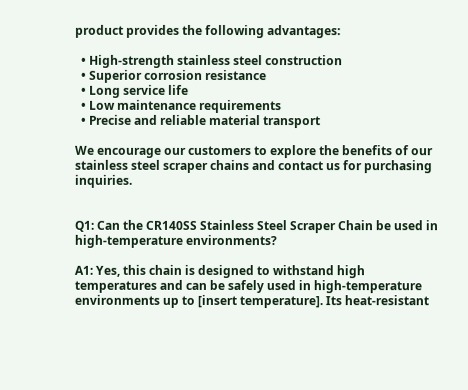product provides the following advantages:

  • High-strength stainless steel construction
  • Superior corrosion resistance
  • Long service life
  • Low maintenance requirements
  • Precise and reliable material transport

We encourage our customers to explore the benefits of our stainless steel scraper chains and contact us for purchasing inquiries.


Q1: Can the CR140SS Stainless Steel Scraper Chain be used in high-temperature environments?

A1: Yes, this chain is designed to withstand high temperatures and can be safely used in high-temperature environments up to [insert temperature]. Its heat-resistant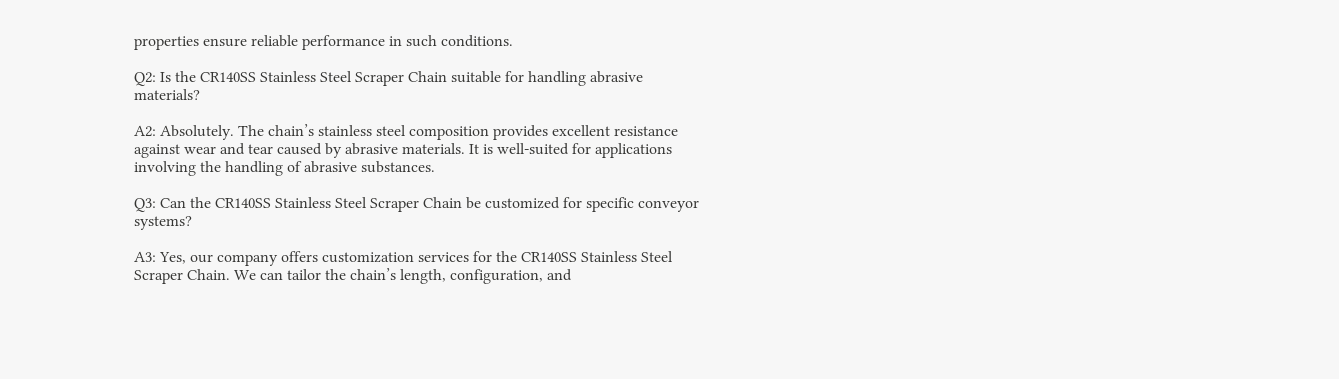properties ensure reliable performance in such conditions.

Q2: Is the CR140SS Stainless Steel Scraper Chain suitable for handling abrasive materials?

A2: Absolutely. The chain’s stainless steel composition provides excellent resistance against wear and tear caused by abrasive materials. It is well-suited for applications involving the handling of abrasive substances.

Q3: Can the CR140SS Stainless Steel Scraper Chain be customized for specific conveyor systems?

A3: Yes, our company offers customization services for the CR140SS Stainless Steel Scraper Chain. We can tailor the chain’s length, configuration, and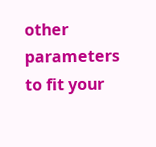other parameters to fit your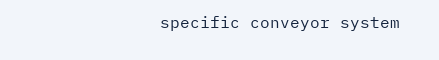specific conveyor system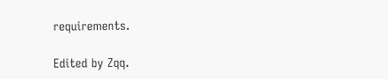requirements.

Edited by Zqq.